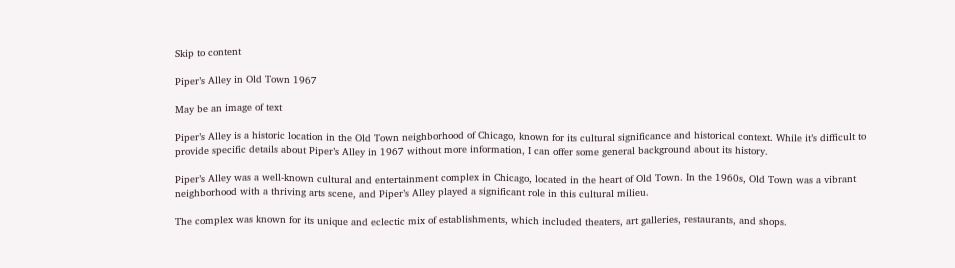Skip to content

Piper’s Alley in Old Town 1967

May be an image of text

Piper’s Alley is a historic location in the Old Town neighborhood of Chicago, known for its cultural significance and historical context. While it’s difficult to provide specific details about Piper’s Alley in 1967 without more information, I can offer some general background about its history.

Piper’s Alley was a well-known cultural and entertainment complex in Chicago, located in the heart of Old Town. In the 1960s, Old Town was a vibrant neighborhood with a thriving arts scene, and Piper’s Alley played a significant role in this cultural milieu.

The complex was known for its unique and eclectic mix of establishments, which included theaters, art galleries, restaurants, and shops.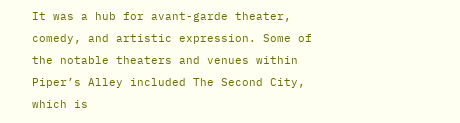It was a hub for avant-garde theater, comedy, and artistic expression. Some of the notable theaters and venues within Piper’s Alley included The Second City, which is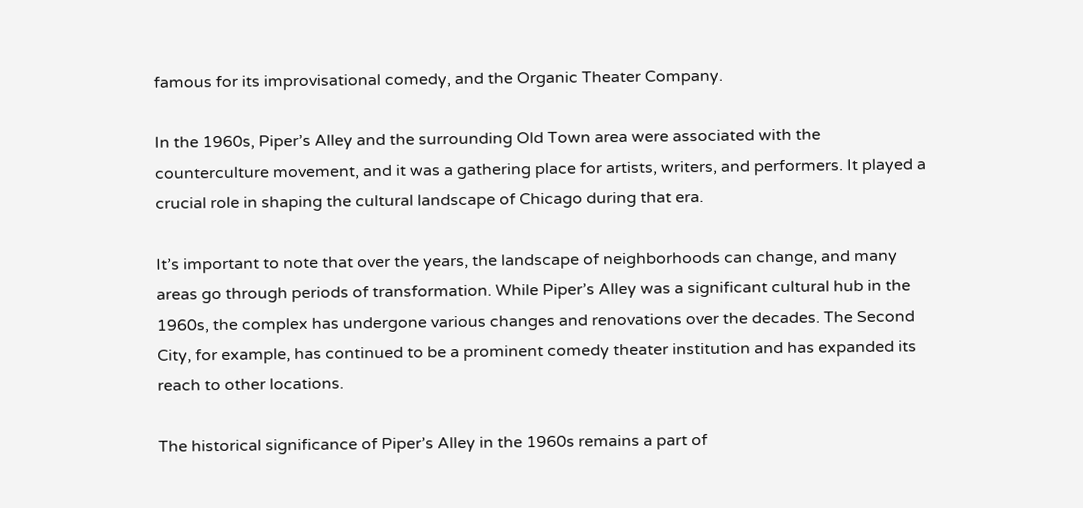famous for its improvisational comedy, and the Organic Theater Company.

In the 1960s, Piper’s Alley and the surrounding Old Town area were associated with the counterculture movement, and it was a gathering place for artists, writers, and performers. It played a crucial role in shaping the cultural landscape of Chicago during that era.

It’s important to note that over the years, the landscape of neighborhoods can change, and many areas go through periods of transformation. While Piper’s Alley was a significant cultural hub in the 1960s, the complex has undergone various changes and renovations over the decades. The Second City, for example, has continued to be a prominent comedy theater institution and has expanded its reach to other locations.

The historical significance of Piper’s Alley in the 1960s remains a part of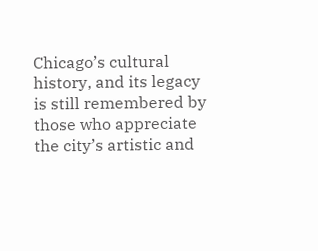Chicago’s cultural history, and its legacy is still remembered by those who appreciate the city’s artistic and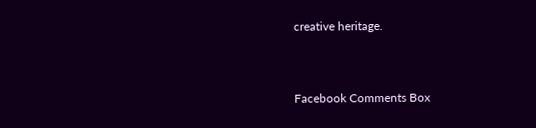creative heritage.


Facebook Comments Box